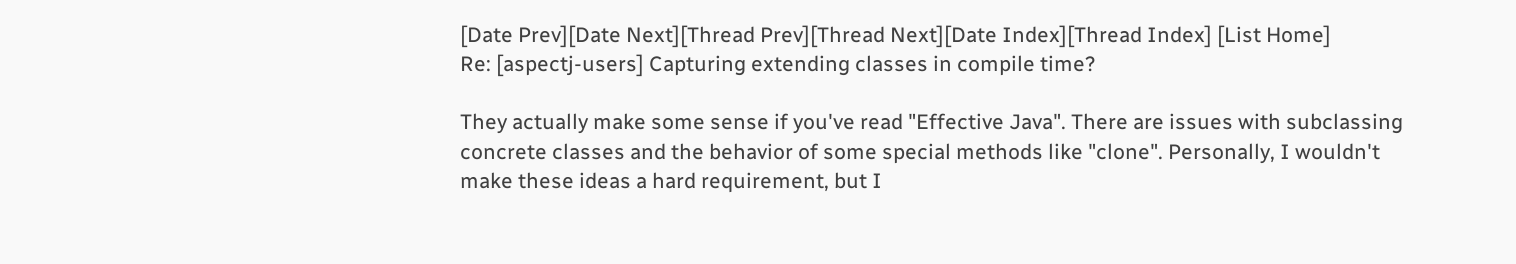[Date Prev][Date Next][Thread Prev][Thread Next][Date Index][Thread Index] [List Home]
Re: [aspectj-users] Capturing extending classes in compile time?

They actually make some sense if you've read "Effective Java". There are issues with subclassing concrete classes and the behavior of some special methods like "clone". Personally, I wouldn't make these ideas a hard requirement, but I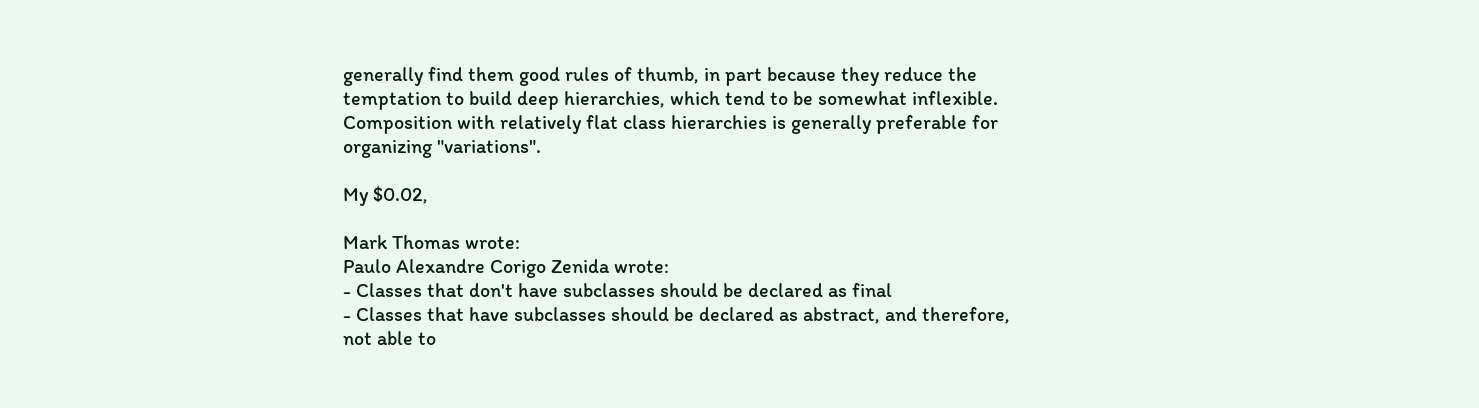generally find them good rules of thumb, in part because they reduce the temptation to build deep hierarchies, which tend to be somewhat inflexible. Composition with relatively flat class hierarchies is generally preferable for organizing "variations".

My $0.02,

Mark Thomas wrote:
Paulo Alexandre Corigo Zenida wrote:
- Classes that don't have subclasses should be declared as final
- Classes that have subclasses should be declared as abstract, and therefore, not able to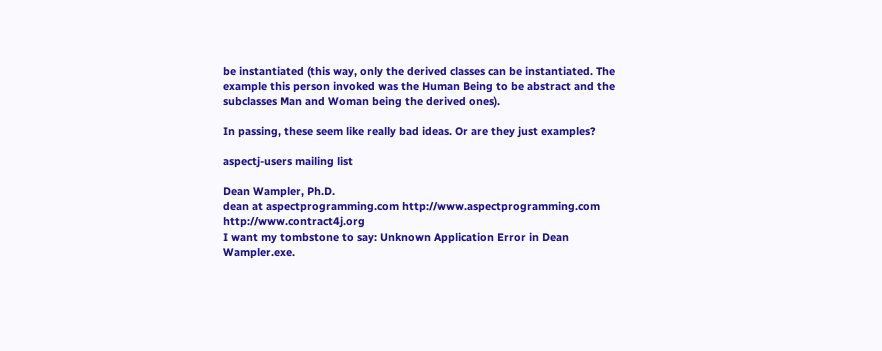be instantiated (this way, only the derived classes can be instantiated. The example this person invoked was the Human Being to be abstract and the subclasses Man and Woman being the derived ones).

In passing, these seem like really bad ideas. Or are they just examples?

aspectj-users mailing list

Dean Wampler, Ph.D.
dean at aspectprogramming.com http://www.aspectprogramming.com http://www.contract4j.org
I want my tombstone to say: Unknown Application Error in Dean Wampler.exe.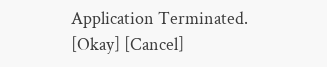Application Terminated.
[Okay] [Cancel]